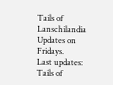Tails of Lanschilandia
Updates on Fridays.
Last updates:
Tails of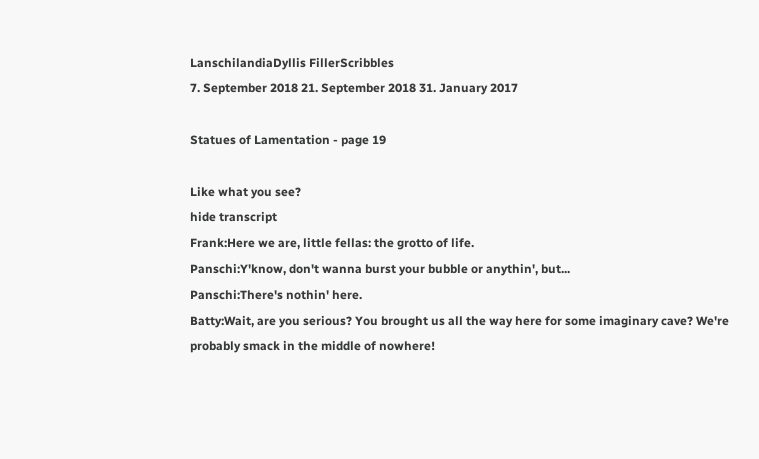LanschilandiaDyllis FillerScribbles
7. September 2018 21. September 2018 31. January 2017

Statues of Lamentation - page 19

Like what you see?
hide transcript
Frank:Here we are, little fellas: the grotto of life.
Panschi:Y'know, don't wanna burst your bubble or anythin', but...
Panschi:There's nothin' here.
Batty:Wait, are you serious? You brought us all the way here for some imaginary cave? We're probably smack in the middle of nowhere!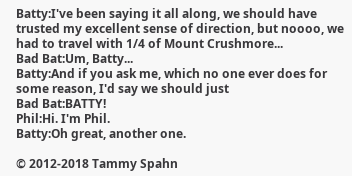Batty:I've been saying it all along, we should have trusted my excellent sense of direction, but noooo, we had to travel with 1/4 of Mount Crushmore...
Bad Bat:Um, Batty...
Batty:And if you ask me, which no one ever does for some reason, I'd say we should just
Bad Bat:BATTY!
Phil:Hi. I'm Phil.
Batty:Oh great, another one.

© 2012-2018 Tammy Spahn